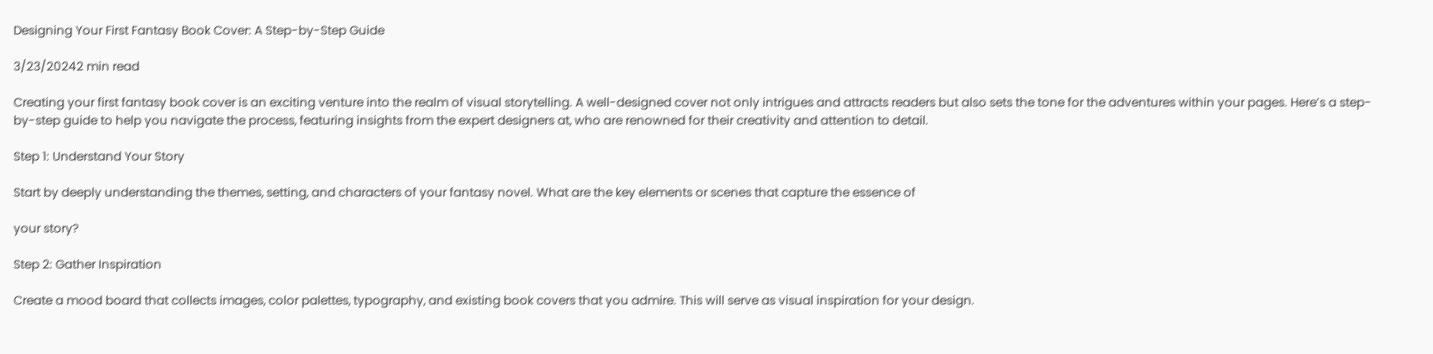Designing Your First Fantasy Book Cover: A Step-by-Step Guide

3/23/20242 min read

Creating your first fantasy book cover is an exciting venture into the realm of visual storytelling. A well-designed cover not only intrigues and attracts readers but also sets the tone for the adventures within your pages. Here’s a step-by-step guide to help you navigate the process, featuring insights from the expert designers at, who are renowned for their creativity and attention to detail.

Step 1: Understand Your Story

Start by deeply understanding the themes, setting, and characters of your fantasy novel. What are the key elements or scenes that capture the essence of

your story?

Step 2: Gather Inspiration

Create a mood board that collects images, color palettes, typography, and existing book covers that you admire. This will serve as visual inspiration for your design.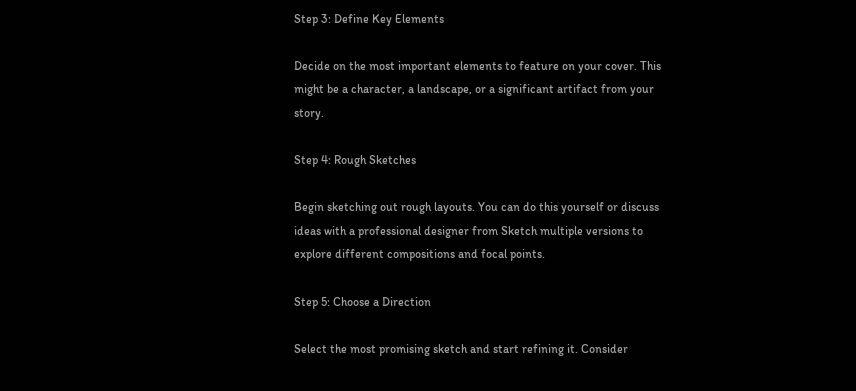Step 3: Define Key Elements

Decide on the most important elements to feature on your cover. This might be a character, a landscape, or a significant artifact from your story.

Step 4: Rough Sketches

Begin sketching out rough layouts. You can do this yourself or discuss ideas with a professional designer from Sketch multiple versions to explore different compositions and focal points.

Step 5: Choose a Direction

Select the most promising sketch and start refining it. Consider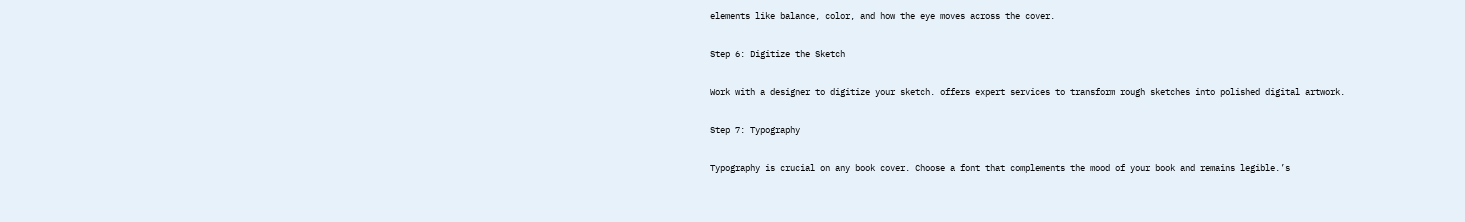elements like balance, color, and how the eye moves across the cover.

Step 6: Digitize the Sketch

Work with a designer to digitize your sketch. offers expert services to transform rough sketches into polished digital artwork.

Step 7: Typography

Typography is crucial on any book cover. Choose a font that complements the mood of your book and remains legible.’s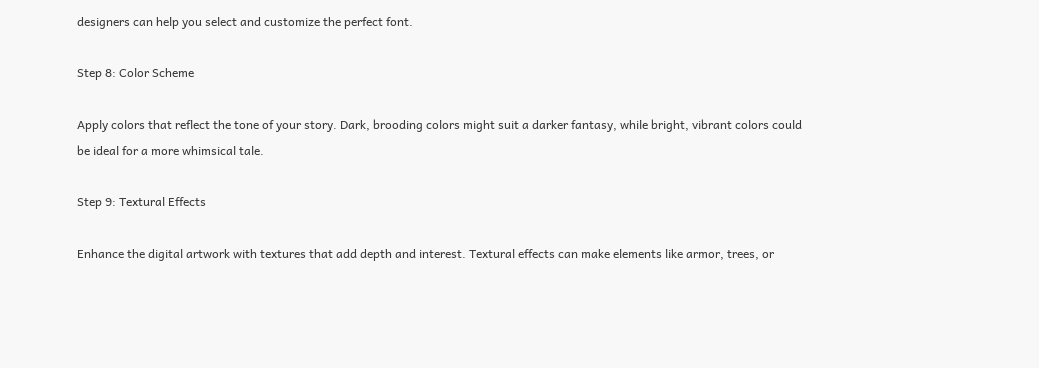designers can help you select and customize the perfect font.

Step 8: Color Scheme

Apply colors that reflect the tone of your story. Dark, brooding colors might suit a darker fantasy, while bright, vibrant colors could be ideal for a more whimsical tale.

Step 9: Textural Effects

Enhance the digital artwork with textures that add depth and interest. Textural effects can make elements like armor, trees, or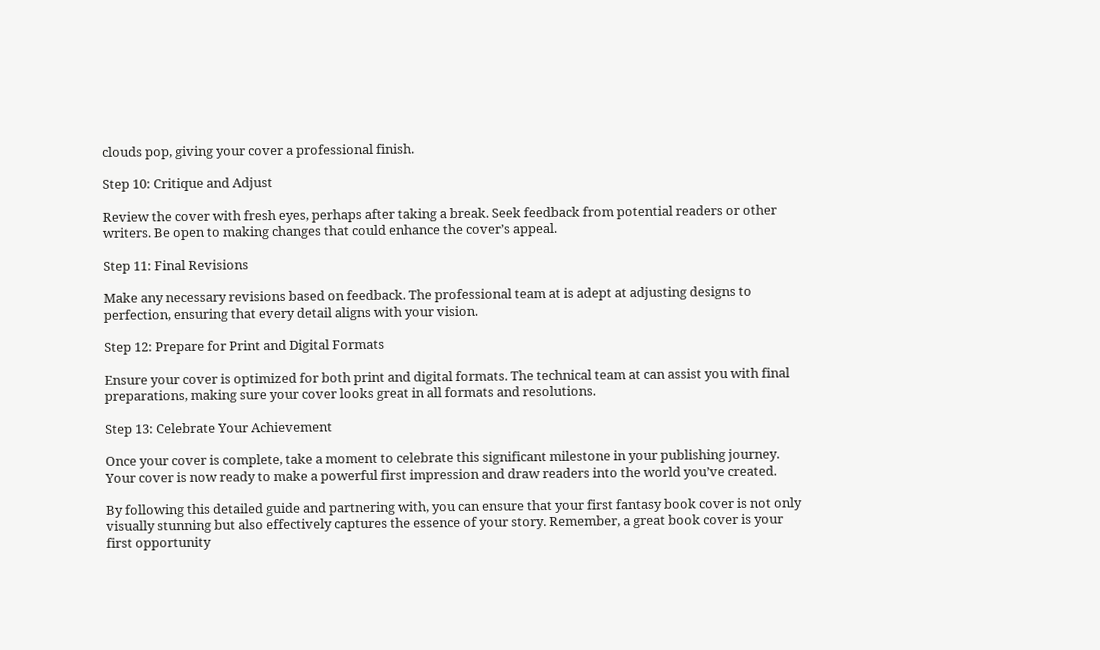clouds pop, giving your cover a professional finish.

Step 10: Critique and Adjust

Review the cover with fresh eyes, perhaps after taking a break. Seek feedback from potential readers or other writers. Be open to making changes that could enhance the cover’s appeal.

Step 11: Final Revisions

Make any necessary revisions based on feedback. The professional team at is adept at adjusting designs to perfection, ensuring that every detail aligns with your vision.

Step 12: Prepare for Print and Digital Formats

Ensure your cover is optimized for both print and digital formats. The technical team at can assist you with final preparations, making sure your cover looks great in all formats and resolutions.

Step 13: Celebrate Your Achievement

Once your cover is complete, take a moment to celebrate this significant milestone in your publishing journey. Your cover is now ready to make a powerful first impression and draw readers into the world you’ve created.

By following this detailed guide and partnering with, you can ensure that your first fantasy book cover is not only visually stunning but also effectively captures the essence of your story. Remember, a great book cover is your first opportunity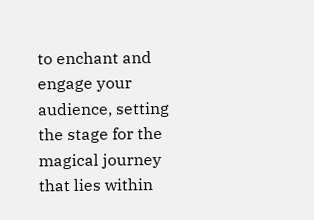to enchant and engage your audience, setting the stage for the magical journey that lies within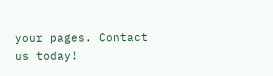your pages. Contact us today!